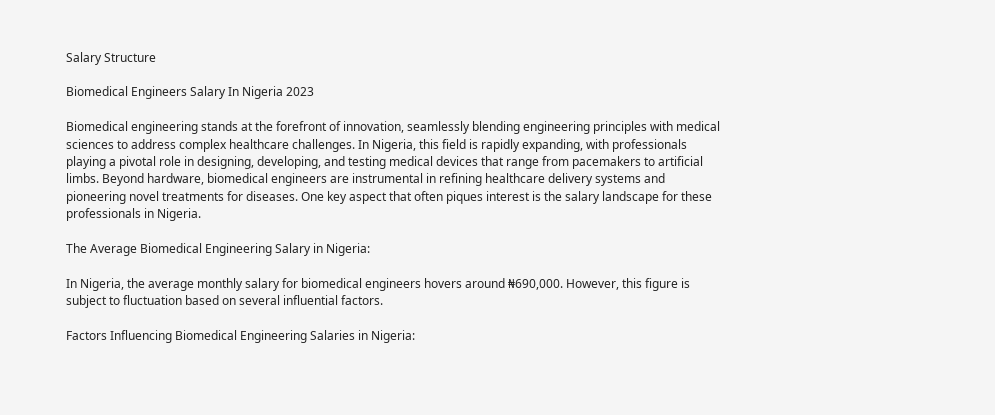Salary Structure

Biomedical Engineers Salary In Nigeria 2023

Biomedical engineering stands at the forefront of innovation, seamlessly blending engineering principles with medical sciences to address complex healthcare challenges. In Nigeria, this field is rapidly expanding, with professionals playing a pivotal role in designing, developing, and testing medical devices that range from pacemakers to artificial limbs. Beyond hardware, biomedical engineers are instrumental in refining healthcare delivery systems and pioneering novel treatments for diseases. One key aspect that often piques interest is the salary landscape for these professionals in Nigeria.

The Average Biomedical Engineering Salary in Nigeria:

In Nigeria, the average monthly salary for biomedical engineers hovers around ₦690,000. However, this figure is subject to fluctuation based on several influential factors.

Factors Influencing Biomedical Engineering Salaries in Nigeria: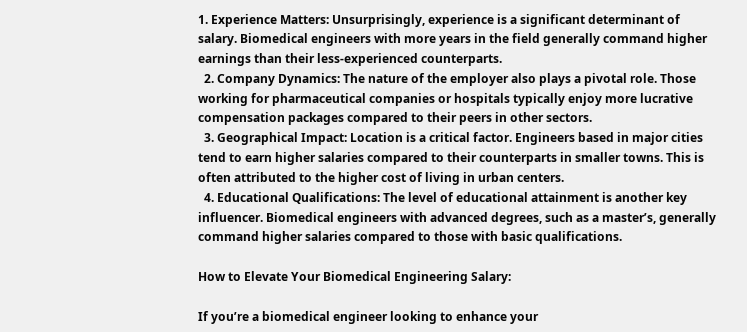1. Experience Matters: Unsurprisingly, experience is a significant determinant of salary. Biomedical engineers with more years in the field generally command higher earnings than their less-experienced counterparts.
  2. Company Dynamics: The nature of the employer also plays a pivotal role. Those working for pharmaceutical companies or hospitals typically enjoy more lucrative compensation packages compared to their peers in other sectors.
  3. Geographical Impact: Location is a critical factor. Engineers based in major cities tend to earn higher salaries compared to their counterparts in smaller towns. This is often attributed to the higher cost of living in urban centers.
  4. Educational Qualifications: The level of educational attainment is another key influencer. Biomedical engineers with advanced degrees, such as a master’s, generally command higher salaries compared to those with basic qualifications.

How to Elevate Your Biomedical Engineering Salary:

If you’re a biomedical engineer looking to enhance your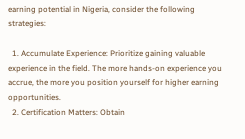earning potential in Nigeria, consider the following strategies:

  1. Accumulate Experience: Prioritize gaining valuable experience in the field. The more hands-on experience you accrue, the more you position yourself for higher earning opportunities.
  2. Certification Matters: Obtain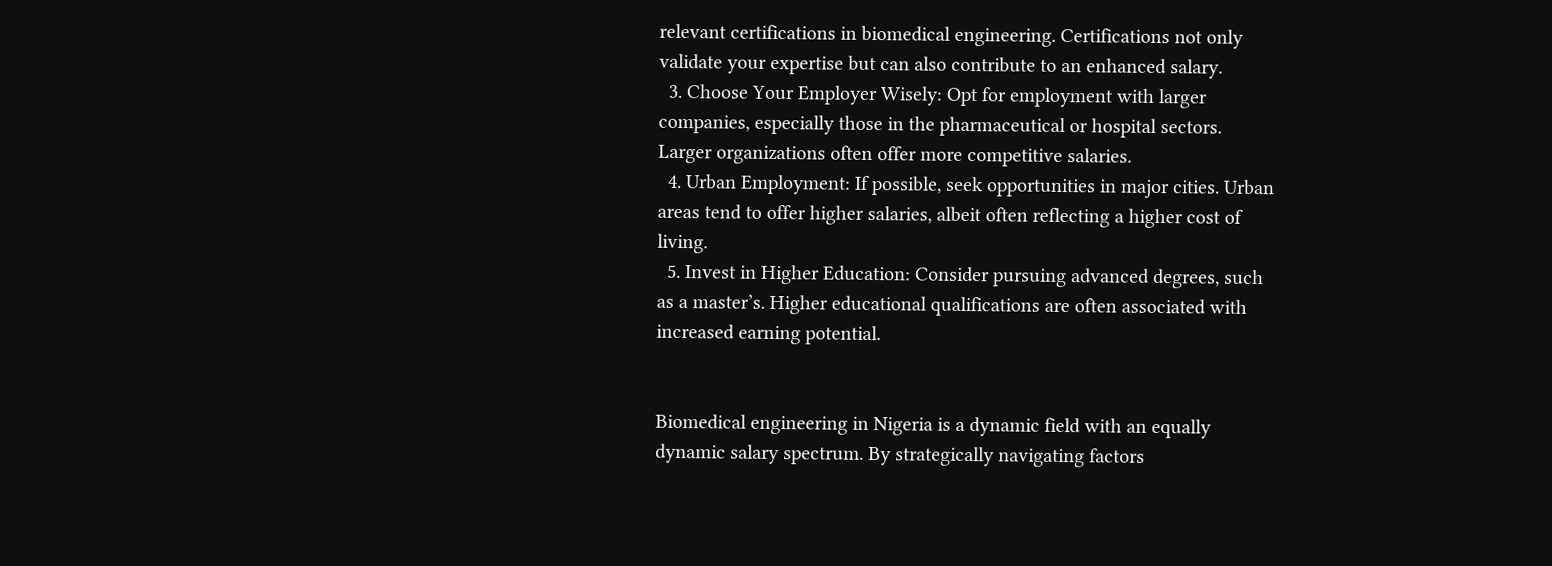relevant certifications in biomedical engineering. Certifications not only validate your expertise but can also contribute to an enhanced salary.
  3. Choose Your Employer Wisely: Opt for employment with larger companies, especially those in the pharmaceutical or hospital sectors. Larger organizations often offer more competitive salaries.
  4. Urban Employment: If possible, seek opportunities in major cities. Urban areas tend to offer higher salaries, albeit often reflecting a higher cost of living.
  5. Invest in Higher Education: Consider pursuing advanced degrees, such as a master’s. Higher educational qualifications are often associated with increased earning potential.


Biomedical engineering in Nigeria is a dynamic field with an equally dynamic salary spectrum. By strategically navigating factors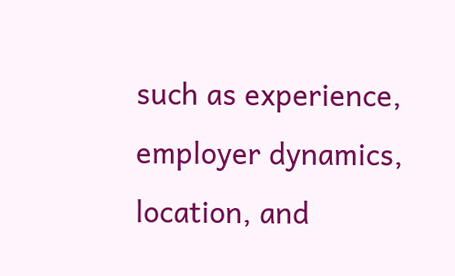such as experience, employer dynamics, location, and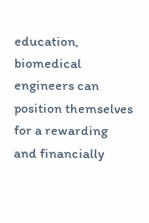education, biomedical engineers can position themselves for a rewarding and financially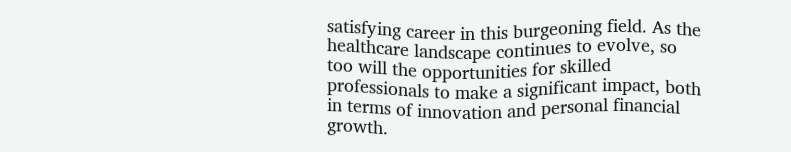satisfying career in this burgeoning field. As the healthcare landscape continues to evolve, so too will the opportunities for skilled professionals to make a significant impact, both in terms of innovation and personal financial growth.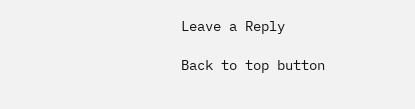Leave a Reply

Back to top button